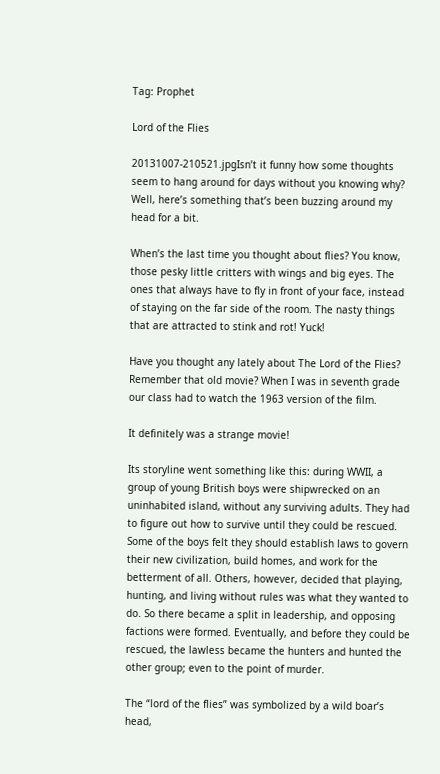Tag: Prophet

Lord of the Flies

20131007-210521.jpgIsn’t it funny how some thoughts seem to hang around for days without you knowing why? Well, here’s something that’s been buzzing around my head for a bit.

When’s the last time you thought about flies? You know, those pesky little critters with wings and big eyes. The ones that always have to fly in front of your face, instead of staying on the far side of the room. The nasty things that are attracted to stink and rot! Yuck!

Have you thought any lately about The Lord of the Flies? Remember that old movie? When I was in seventh grade our class had to watch the 1963 version of the film.

It definitely was a strange movie!

Its storyline went something like this: during WWII, a group of young British boys were shipwrecked on an uninhabited island, without any surviving adults. They had to figure out how to survive until they could be rescued. Some of the boys felt they should establish laws to govern their new civilization, build homes, and work for the betterment of all. Others, however, decided that playing, hunting, and living without rules was what they wanted to do. So there became a split in leadership, and opposing factions were formed. Eventually, and before they could be rescued, the lawless became the hunters and hunted the other group; even to the point of murder.

The “lord of the flies” was symbolized by a wild boar’s head,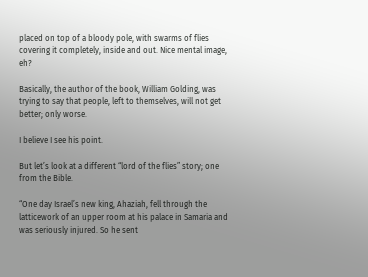placed on top of a bloody pole, with swarms of flies covering it completely, inside and out. Nice mental image, eh?

Basically, the author of the book, William Golding, was trying to say that people, left to themselves, will not get better; only worse.

I believe I see his point.

But let’s look at a different “lord of the flies” story; one from the Bible.

“One day Israel’s new king, Ahaziah, fell through the latticework of an upper room at his palace in Samaria and was seriously injured. So he sent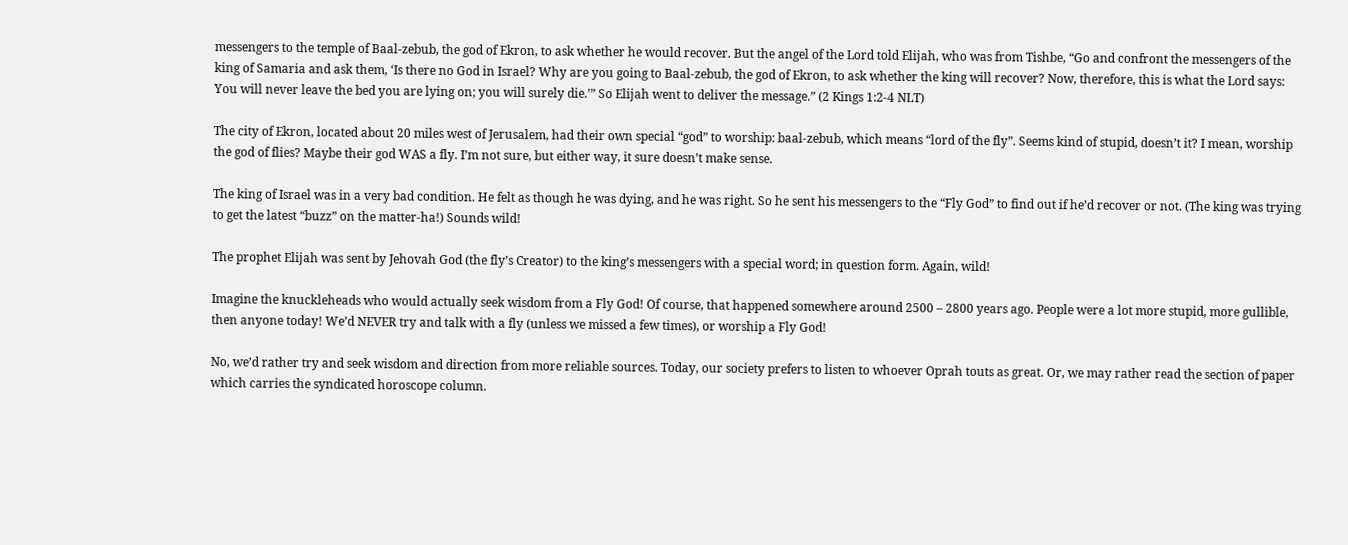messengers to the temple of Baal-zebub, the god of Ekron, to ask whether he would recover. But the angel of the Lord told Elijah, who was from Tishbe, “Go and confront the messengers of the king of Samaria and ask them, ‘Is there no God in Israel? Why are you going to Baal-zebub, the god of Ekron, to ask whether the king will recover? Now, therefore, this is what the Lord says: You will never leave the bed you are lying on; you will surely die.’” So Elijah went to deliver the message.” (2 Kings 1:2-4 NLT)

The city of Ekron, located about 20 miles west of Jerusalem, had their own special “god” to worship: baal-zebub, which means “lord of the fly”. Seems kind of stupid, doesn’t it? I mean, worship the god of flies? Maybe their god WAS a fly. I’m not sure, but either way, it sure doesn’t make sense.

The king of Israel was in a very bad condition. He felt as though he was dying, and he was right. So he sent his messengers to the “Fly God” to find out if he’d recover or not. (The king was trying to get the latest “buzz” on the matter-ha!) Sounds wild!

The prophet Elijah was sent by Jehovah God (the fly’s Creator) to the king’s messengers with a special word; in question form. Again, wild!

Imagine the knuckleheads who would actually seek wisdom from a Fly God! Of course, that happened somewhere around 2500 – 2800 years ago. People were a lot more stupid, more gullible, then anyone today! We’d NEVER try and talk with a fly (unless we missed a few times), or worship a Fly God!

No, we’d rather try and seek wisdom and direction from more reliable sources. Today, our society prefers to listen to whoever Oprah touts as great. Or, we may rather read the section of paper which carries the syndicated horoscope column.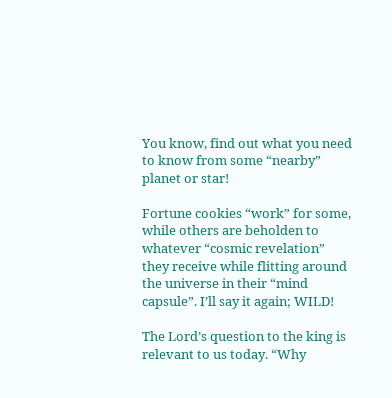You know, find out what you need to know from some “nearby” planet or star!

Fortune cookies “work” for some, while others are beholden to whatever “cosmic revelation” they receive while flitting around the universe in their “mind capsule”. I’ll say it again; WILD!

The Lord’s question to the king is relevant to us today. “Why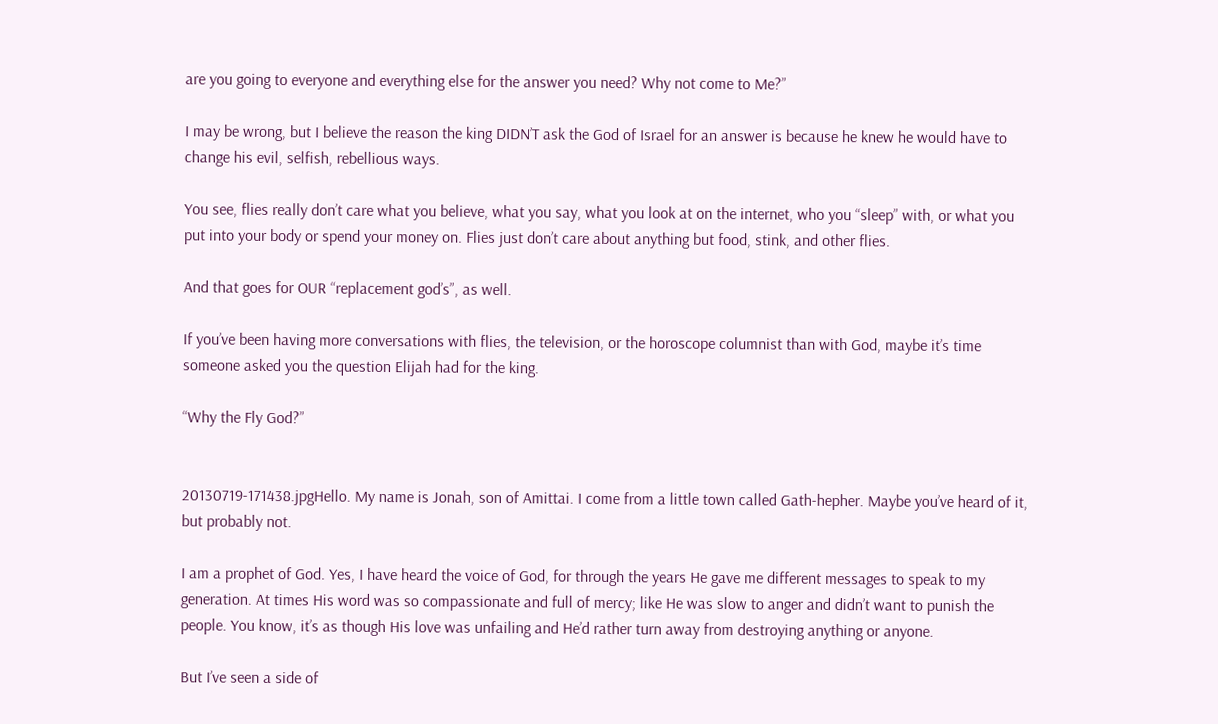are you going to everyone and everything else for the answer you need? Why not come to Me?”

I may be wrong, but I believe the reason the king DIDN’T ask the God of Israel for an answer is because he knew he would have to change his evil, selfish, rebellious ways.

You see, flies really don’t care what you believe, what you say, what you look at on the internet, who you “sleep” with, or what you put into your body or spend your money on. Flies just don’t care about anything but food, stink, and other flies.

And that goes for OUR “replacement god’s”, as well.

If you’ve been having more conversations with flies, the television, or the horoscope columnist than with God, maybe it’s time someone asked you the question Elijah had for the king.

“Why the Fly God?”


20130719-171438.jpgHello. My name is Jonah, son of Amittai. I come from a little town called Gath-hepher. Maybe you’ve heard of it, but probably not.

I am a prophet of God. Yes, I have heard the voice of God, for through the years He gave me different messages to speak to my generation. At times His word was so compassionate and full of mercy; like He was slow to anger and didn’t want to punish the people. You know, it’s as though His love was unfailing and He’d rather turn away from destroying anything or anyone.

But I’ve seen a side of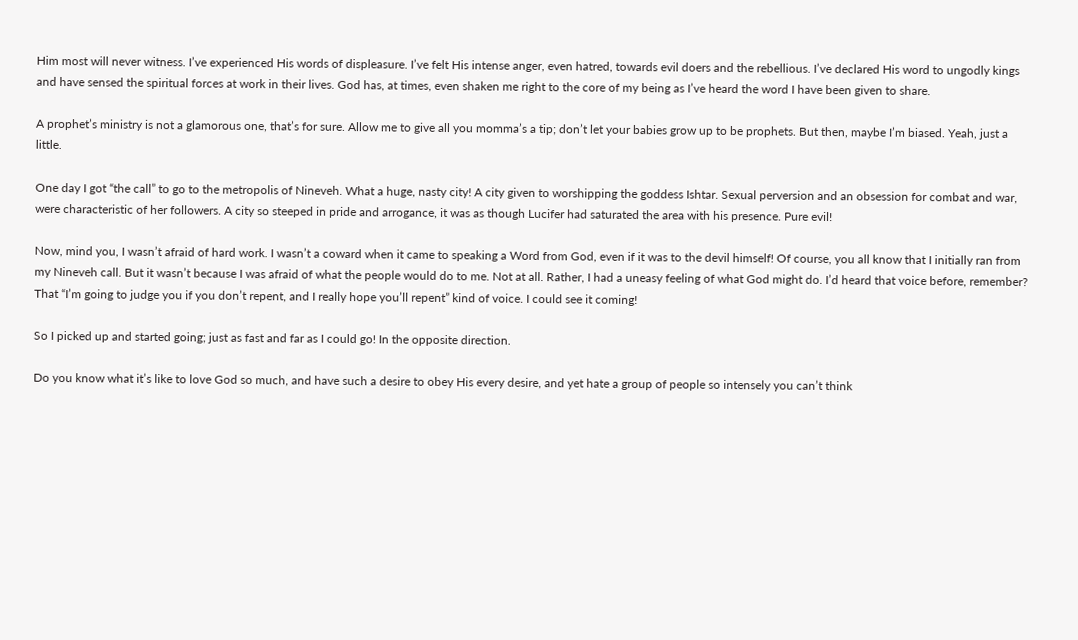Him most will never witness. I’ve experienced His words of displeasure. I’ve felt His intense anger, even hatred, towards evil doers and the rebellious. I’ve declared His word to ungodly kings and have sensed the spiritual forces at work in their lives. God has, at times, even shaken me right to the core of my being as I’ve heard the word I have been given to share.

A prophet’s ministry is not a glamorous one, that’s for sure. Allow me to give all you momma’s a tip; don’t let your babies grow up to be prophets. But then, maybe I’m biased. Yeah, just a little.

One day I got “the call” to go to the metropolis of Nineveh. What a huge, nasty city! A city given to worshipping the goddess Ishtar. Sexual perversion and an obsession for combat and war, were characteristic of her followers. A city so steeped in pride and arrogance, it was as though Lucifer had saturated the area with his presence. Pure evil!

Now, mind you, I wasn’t afraid of hard work. I wasn’t a coward when it came to speaking a Word from God, even if it was to the devil himself! Of course, you all know that I initially ran from my Nineveh call. But it wasn’t because I was afraid of what the people would do to me. Not at all. Rather, I had a uneasy feeling of what God might do. I’d heard that voice before, remember? That “I’m going to judge you if you don’t repent, and I really hope you’ll repent” kind of voice. I could see it coming!

So I picked up and started going; just as fast and far as I could go! In the opposite direction.

Do you know what it’s like to love God so much, and have such a desire to obey His every desire, and yet hate a group of people so intensely you can’t think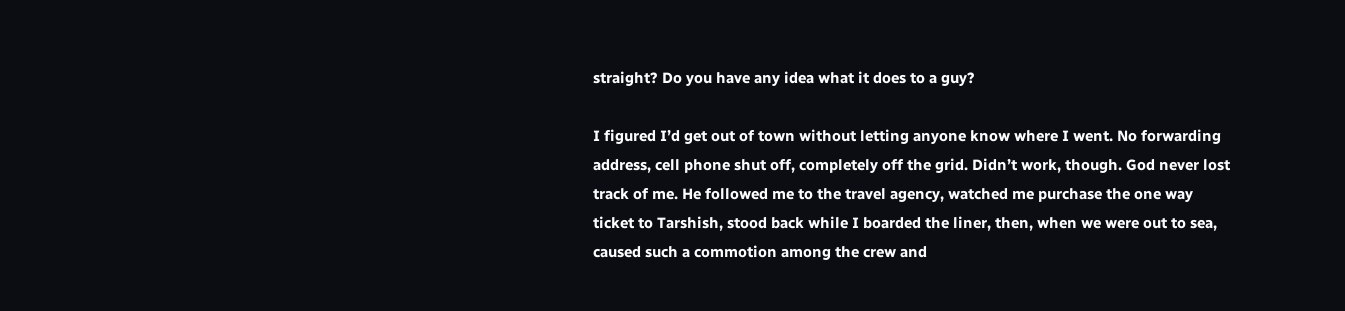straight? Do you have any idea what it does to a guy?

I figured I’d get out of town without letting anyone know where I went. No forwarding address, cell phone shut off, completely off the grid. Didn’t work, though. God never lost track of me. He followed me to the travel agency, watched me purchase the one way ticket to Tarshish, stood back while I boarded the liner, then, when we were out to sea, caused such a commotion among the crew and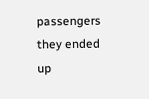passengers they ended up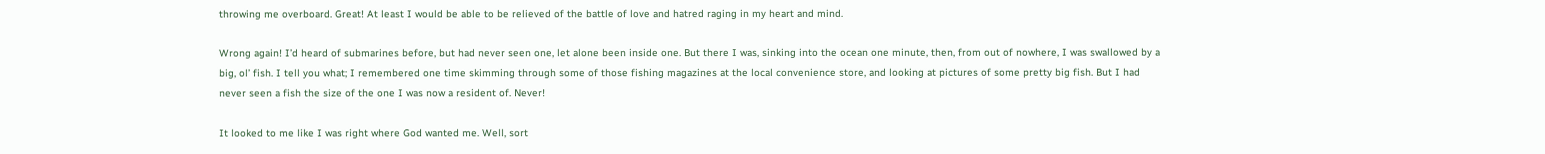throwing me overboard. Great! At least I would be able to be relieved of the battle of love and hatred raging in my heart and mind.

Wrong again! I’d heard of submarines before, but had never seen one, let alone been inside one. But there I was, sinking into the ocean one minute, then, from out of nowhere, I was swallowed by a big, ol’ fish. I tell you what; I remembered one time skimming through some of those fishing magazines at the local convenience store, and looking at pictures of some pretty big fish. But I had never seen a fish the size of the one I was now a resident of. Never!

It looked to me like I was right where God wanted me. Well, sort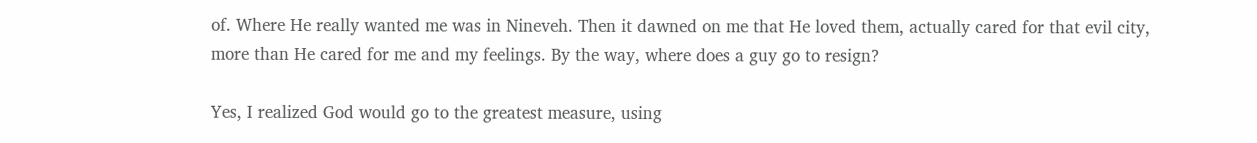of. Where He really wanted me was in Nineveh. Then it dawned on me that He loved them, actually cared for that evil city, more than He cared for me and my feelings. By the way, where does a guy go to resign?

Yes, I realized God would go to the greatest measure, using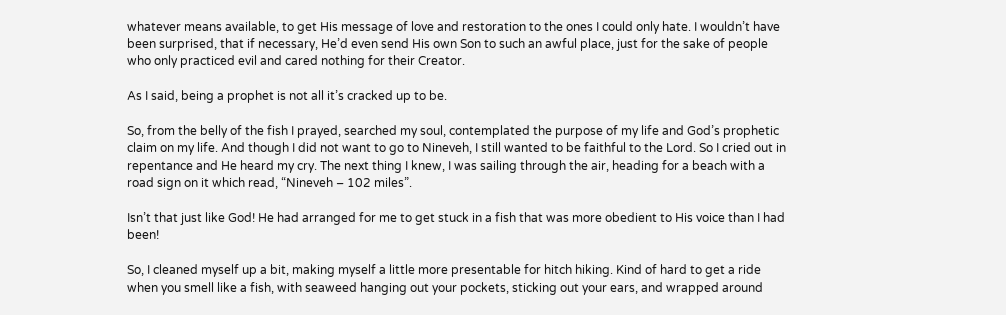whatever means available, to get His message of love and restoration to the ones I could only hate. I wouldn’t have been surprised, that if necessary, He’d even send His own Son to such an awful place, just for the sake of people who only practiced evil and cared nothing for their Creator.

As I said, being a prophet is not all it’s cracked up to be.

So, from the belly of the fish I prayed, searched my soul, contemplated the purpose of my life and God’s prophetic claim on my life. And though I did not want to go to Nineveh, I still wanted to be faithful to the Lord. So I cried out in repentance and He heard my cry. The next thing I knew, I was sailing through the air, heading for a beach with a road sign on it which read, “Nineveh – 102 miles”.

Isn’t that just like God! He had arranged for me to get stuck in a fish that was more obedient to His voice than I had been!

So, I cleaned myself up a bit, making myself a little more presentable for hitch hiking. Kind of hard to get a ride when you smell like a fish, with seaweed hanging out your pockets, sticking out your ears, and wrapped around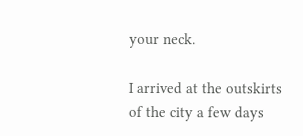your neck.

I arrived at the outskirts of the city a few days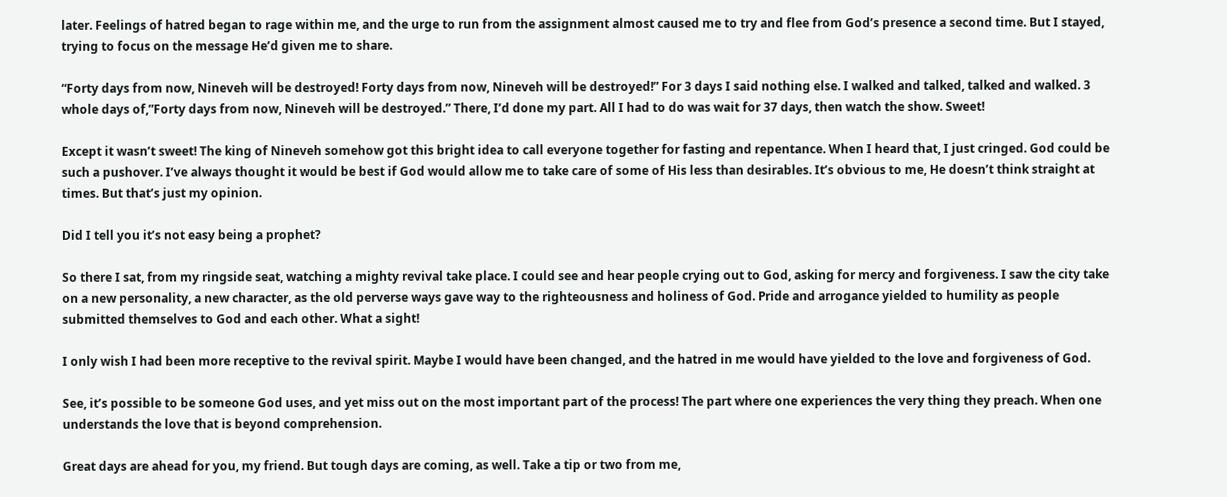later. Feelings of hatred began to rage within me, and the urge to run from the assignment almost caused me to try and flee from God’s presence a second time. But I stayed, trying to focus on the message He’d given me to share.

“Forty days from now, Nineveh will be destroyed! Forty days from now, Nineveh will be destroyed!” For 3 days I said nothing else. I walked and talked, talked and walked. 3 whole days of,”Forty days from now, Nineveh will be destroyed.” There, I’d done my part. All I had to do was wait for 37 days, then watch the show. Sweet!

Except it wasn’t sweet! The king of Nineveh somehow got this bright idea to call everyone together for fasting and repentance. When I heard that, I just cringed. God could be such a pushover. I’ve always thought it would be best if God would allow me to take care of some of His less than desirables. It’s obvious to me, He doesn’t think straight at times. But that’s just my opinion.

Did I tell you it’s not easy being a prophet?

So there I sat, from my ringside seat, watching a mighty revival take place. I could see and hear people crying out to God, asking for mercy and forgiveness. I saw the city take on a new personality, a new character, as the old perverse ways gave way to the righteousness and holiness of God. Pride and arrogance yielded to humility as people submitted themselves to God and each other. What a sight!

I only wish I had been more receptive to the revival spirit. Maybe I would have been changed, and the hatred in me would have yielded to the love and forgiveness of God.

See, it’s possible to be someone God uses, and yet miss out on the most important part of the process! The part where one experiences the very thing they preach. When one understands the love that is beyond comprehension.

Great days are ahead for you, my friend. But tough days are coming, as well. Take a tip or two from me,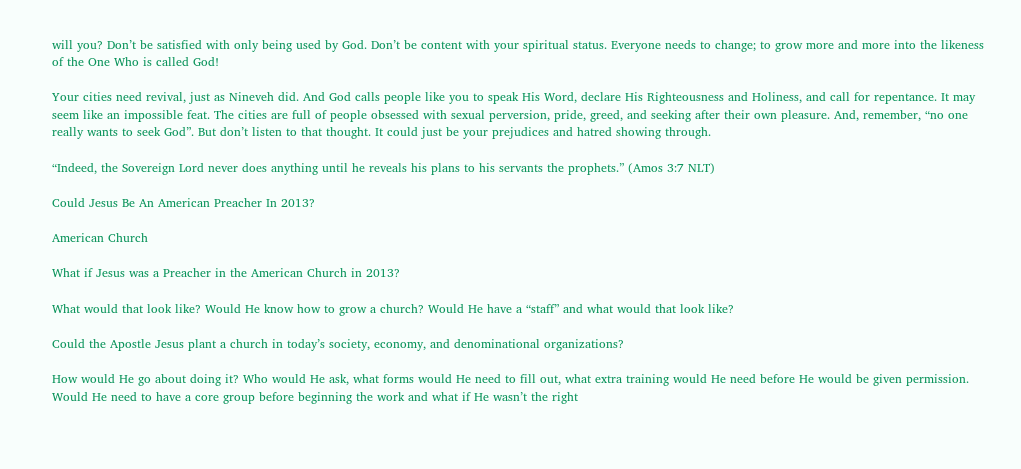will you? Don’t be satisfied with only being used by God. Don’t be content with your spiritual status. Everyone needs to change; to grow more and more into the likeness of the One Who is called God!

Your cities need revival, just as Nineveh did. And God calls people like you to speak His Word, declare His Righteousness and Holiness, and call for repentance. It may seem like an impossible feat. The cities are full of people obsessed with sexual perversion, pride, greed, and seeking after their own pleasure. And, remember, “no one really wants to seek God”. But don’t listen to that thought. It could just be your prejudices and hatred showing through.

“Indeed, the Sovereign Lord never does anything until he reveals his plans to his servants the prophets.” (Amos 3:7 NLT)

Could Jesus Be An American Preacher In 2013?

American Church

What if Jesus was a Preacher in the American Church in 2013?

What would that look like? Would He know how to grow a church? Would He have a “staff” and what would that look like?

Could the Apostle Jesus plant a church in today’s society, economy, and denominational organizations?

How would He go about doing it? Who would He ask, what forms would He need to fill out, what extra training would He need before He would be given permission. Would He need to have a core group before beginning the work and what if He wasn’t the right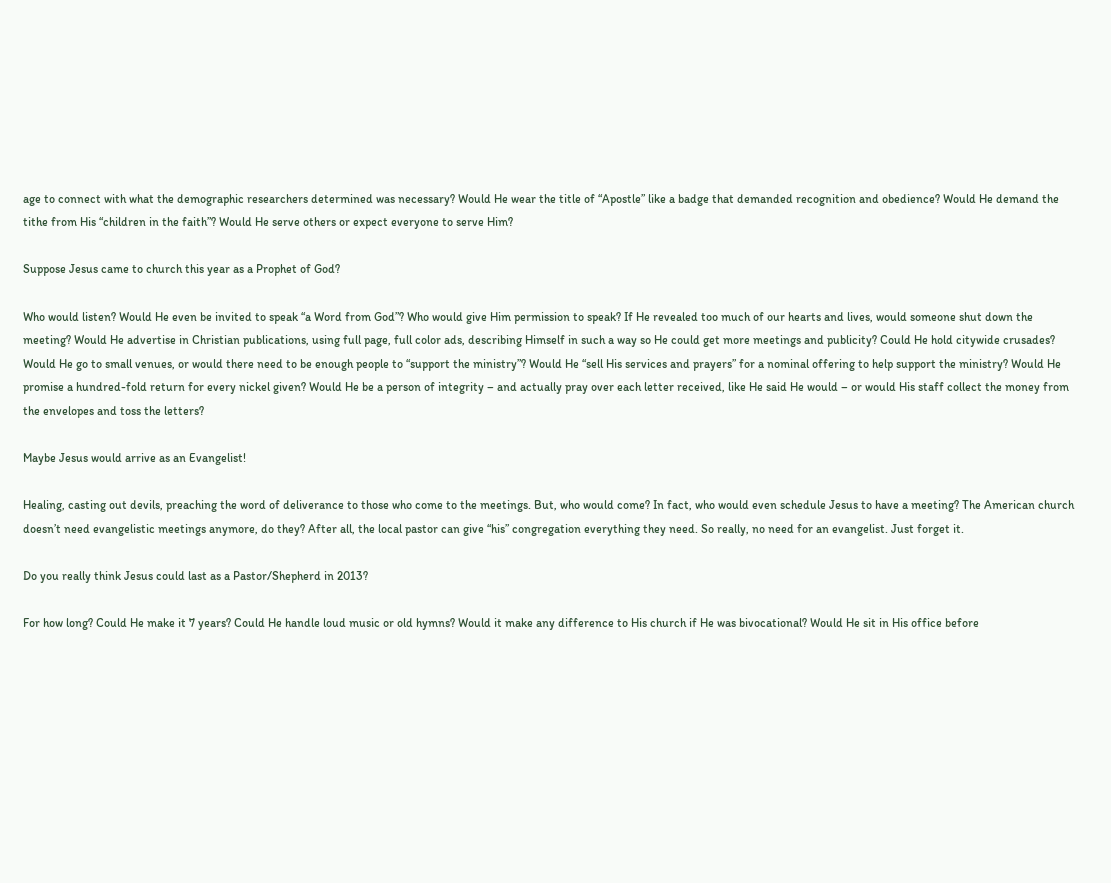age to connect with what the demographic researchers determined was necessary? Would He wear the title of “Apostle” like a badge that demanded recognition and obedience? Would He demand the tithe from His “children in the faith”? Would He serve others or expect everyone to serve Him?

Suppose Jesus came to church this year as a Prophet of God?

Who would listen? Would He even be invited to speak “a Word from God”? Who would give Him permission to speak? If He revealed too much of our hearts and lives, would someone shut down the meeting? Would He advertise in Christian publications, using full page, full color ads, describing Himself in such a way so He could get more meetings and publicity? Could He hold citywide crusades? Would He go to small venues, or would there need to be enough people to “support the ministry”? Would He “sell His services and prayers” for a nominal offering to help support the ministry? Would He promise a hundred-fold return for every nickel given? Would He be a person of integrity – and actually pray over each letter received, like He said He would – or would His staff collect the money from the envelopes and toss the letters?

Maybe Jesus would arrive as an Evangelist!

Healing, casting out devils, preaching the word of deliverance to those who come to the meetings. But, who would come? In fact, who would even schedule Jesus to have a meeting? The American church doesn’t need evangelistic meetings anymore, do they? After all, the local pastor can give “his” congregation everything they need. So really, no need for an evangelist. Just forget it.

Do you really think Jesus could last as a Pastor/Shepherd in 2013?

For how long? Could He make it 7 years? Could He handle loud music or old hymns? Would it make any difference to His church if He was bivocational? Would He sit in His office before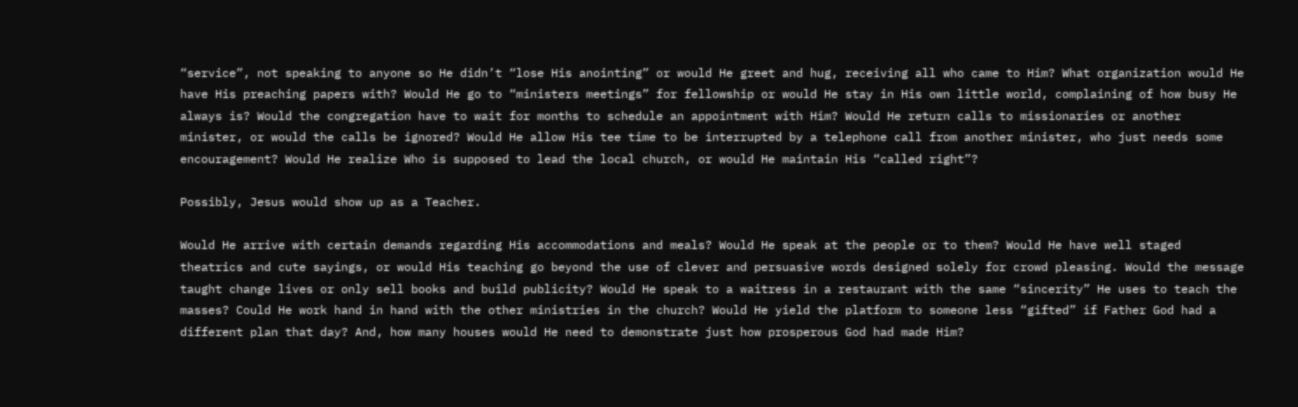“service”, not speaking to anyone so He didn’t “lose His anointing” or would He greet and hug, receiving all who came to Him? What organization would He have His preaching papers with? Would He go to “ministers meetings” for fellowship or would He stay in His own little world, complaining of how busy He always is? Would the congregation have to wait for months to schedule an appointment with Him? Would He return calls to missionaries or another minister, or would the calls be ignored? Would He allow His tee time to be interrupted by a telephone call from another minister, who just needs some encouragement? Would He realize Who is supposed to lead the local church, or would He maintain His “called right”?

Possibly, Jesus would show up as a Teacher.

Would He arrive with certain demands regarding His accommodations and meals? Would He speak at the people or to them? Would He have well staged theatrics and cute sayings, or would His teaching go beyond the use of clever and persuasive words designed solely for crowd pleasing. Would the message taught change lives or only sell books and build publicity? Would He speak to a waitress in a restaurant with the same “sincerity” He uses to teach the masses? Could He work hand in hand with the other ministries in the church? Would He yield the platform to someone less “gifted” if Father God had a different plan that day? And, how many houses would He need to demonstrate just how prosperous God had made Him?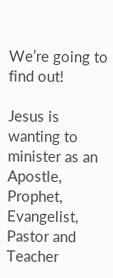We’re going to find out!

Jesus is wanting to minister as an Apostle, Prophet, Evangelist, Pastor and Teacher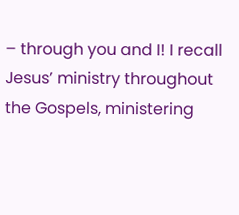– through you and I! I recall Jesus’ ministry throughout the Gospels, ministering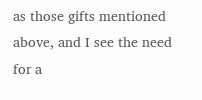as those gifts mentioned above, and I see the need for a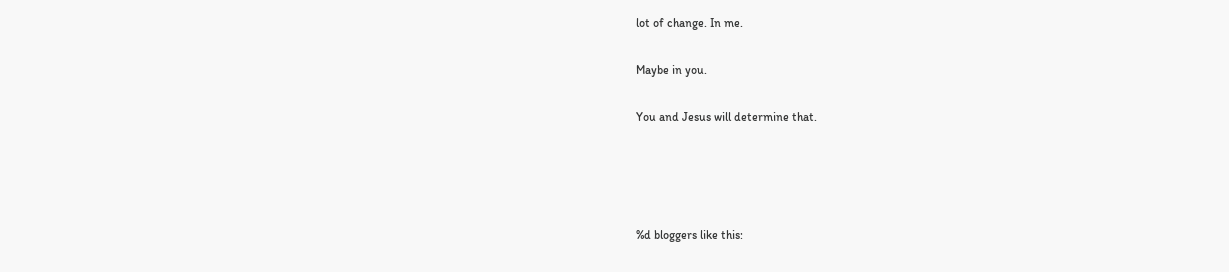lot of change. In me.

Maybe in you.

You and Jesus will determine that.




%d bloggers like this: